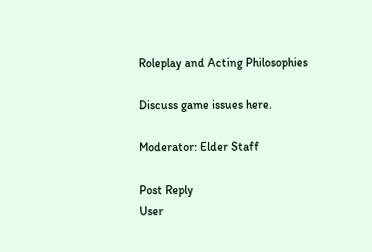Roleplay and Acting Philosophies

Discuss game issues here.

Moderator: Elder Staff

Post Reply
User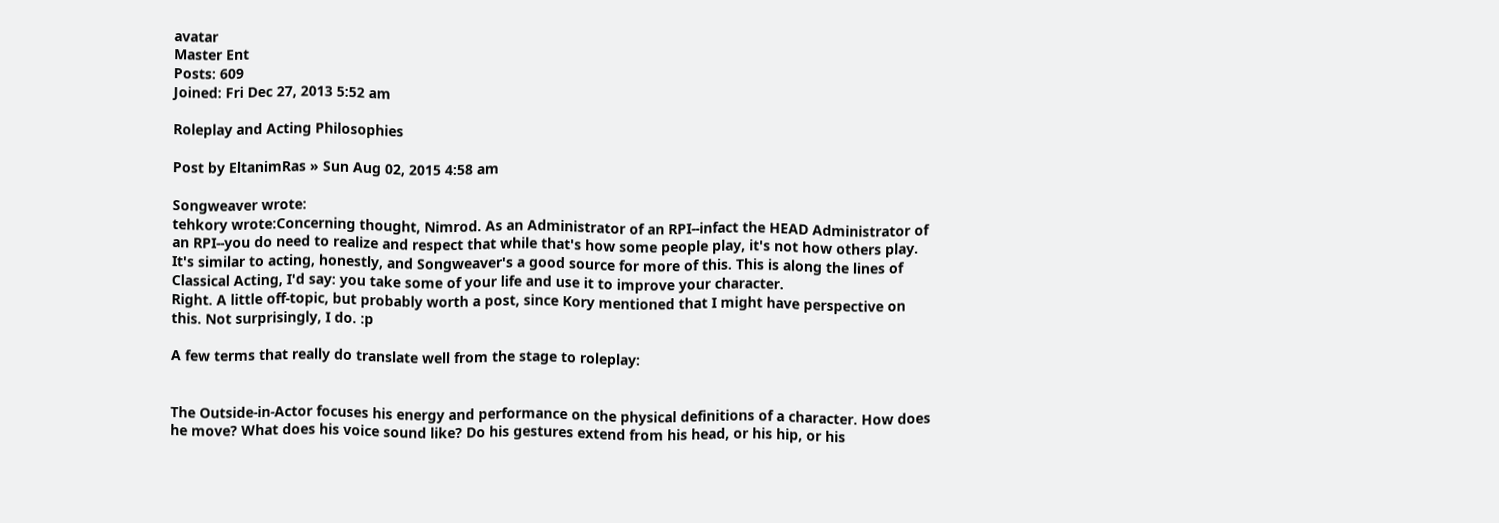avatar
Master Ent
Posts: 609
Joined: Fri Dec 27, 2013 5:52 am

Roleplay and Acting Philosophies

Post by EltanimRas » Sun Aug 02, 2015 4:58 am

Songweaver wrote:
tehkory wrote:Concerning thought, Nimrod. As an Administrator of an RPI--infact the HEAD Administrator of an RPI--you do need to realize and respect that while that's how some people play, it's not how others play. It's similar to acting, honestly, and Songweaver's a good source for more of this. This is along the lines of Classical Acting, I'd say: you take some of your life and use it to improve your character.
Right. A little off-topic, but probably worth a post, since Kory mentioned that I might have perspective on this. Not surprisingly, I do. :p

A few terms that really do translate well from the stage to roleplay:


The Outside-in-Actor focuses his energy and performance on the physical definitions of a character. How does he move? What does his voice sound like? Do his gestures extend from his head, or his hip, or his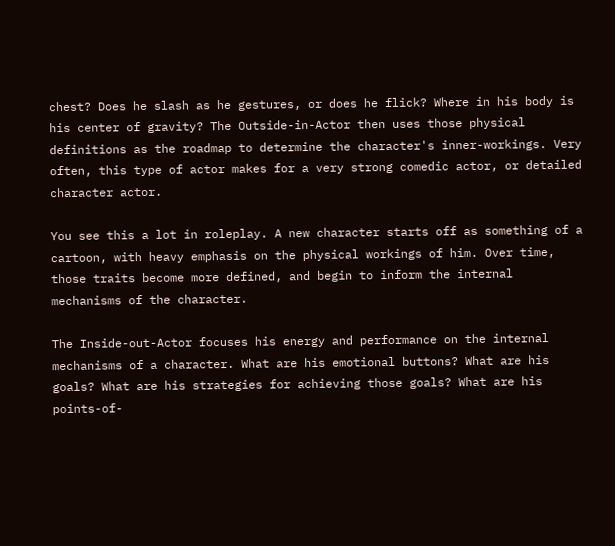chest? Does he slash as he gestures, or does he flick? Where in his body is his center of gravity? The Outside-in-Actor then uses those physical definitions as the roadmap to determine the character's inner-workings. Very often, this type of actor makes for a very strong comedic actor, or detailed character actor.

You see this a lot in roleplay. A new character starts off as something of a cartoon, with heavy emphasis on the physical workings of him. Over time, those traits become more defined, and begin to inform the internal mechanisms of the character.

The Inside-out-Actor focuses his energy and performance on the internal mechanisms of a character. What are his emotional buttons? What are his goals? What are his strategies for achieving those goals? What are his points-of-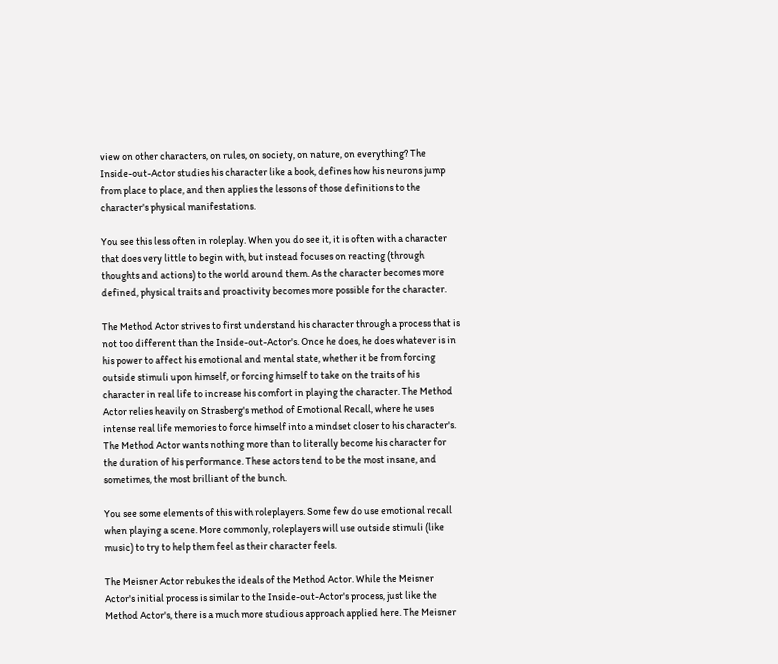view on other characters, on rules, on society, on nature, on everything? The Inside-out-Actor studies his character like a book, defines how his neurons jump from place to place, and then applies the lessons of those definitions to the character's physical manifestations.

You see this less often in roleplay. When you do see it, it is often with a character that does very little to begin with, but instead focuses on reacting (through thoughts and actions) to the world around them. As the character becomes more defined, physical traits and proactivity becomes more possible for the character.

The Method Actor strives to first understand his character through a process that is not too different than the Inside-out-Actor's. Once he does, he does whatever is in his power to affect his emotional and mental state, whether it be from forcing outside stimuli upon himself, or forcing himself to take on the traits of his character in real life to increase his comfort in playing the character. The Method Actor relies heavily on Strasberg's method of Emotional Recall, where he uses intense real life memories to force himself into a mindset closer to his character's. The Method Actor wants nothing more than to literally become his character for the duration of his performance. These actors tend to be the most insane, and sometimes, the most brilliant of the bunch.

You see some elements of this with roleplayers. Some few do use emotional recall when playing a scene. More commonly, roleplayers will use outside stimuli (like music) to try to help them feel as their character feels.

The Meisner Actor rebukes the ideals of the Method Actor. While the Meisner Actor's initial process is similar to the Inside-out-Actor's process, just like the Method Actor's, there is a much more studious approach applied here. The Meisner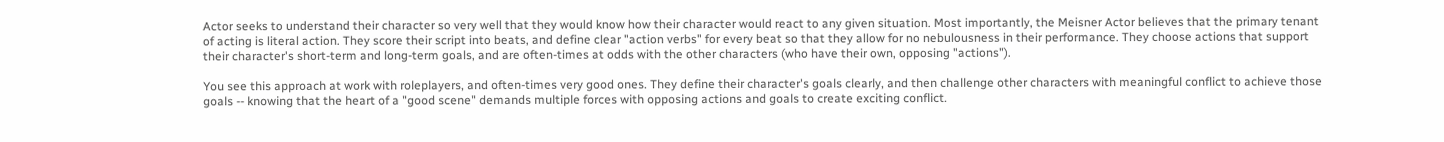Actor seeks to understand their character so very well that they would know how their character would react to any given situation. Most importantly, the Meisner Actor believes that the primary tenant of acting is literal action. They score their script into beats, and define clear "action verbs" for every beat so that they allow for no nebulousness in their performance. They choose actions that support their character's short-term and long-term goals, and are often-times at odds with the other characters (who have their own, opposing "actions").

You see this approach at work with roleplayers, and often-times very good ones. They define their character's goals clearly, and then challenge other characters with meaningful conflict to achieve those goals -- knowing that the heart of a "good scene" demands multiple forces with opposing actions and goals to create exciting conflict.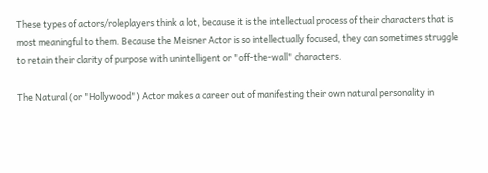These types of actors/roleplayers think a lot, because it is the intellectual process of their characters that is most meaningful to them. Because the Meisner Actor is so intellectually focused, they can sometimes struggle to retain their clarity of purpose with unintelligent or "off-the-wall" characters.

The Natural (or "Hollywood") Actor makes a career out of manifesting their own natural personality in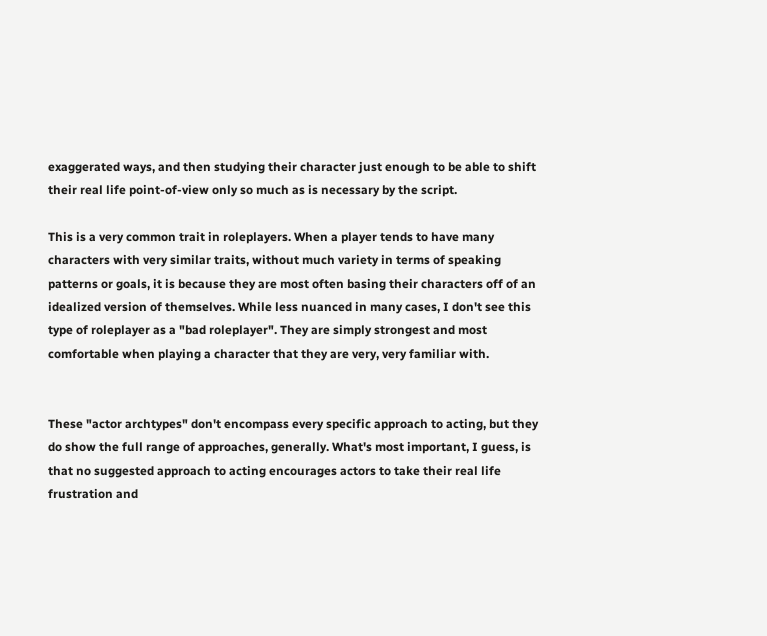exaggerated ways, and then studying their character just enough to be able to shift their real life point-of-view only so much as is necessary by the script.

This is a very common trait in roleplayers. When a player tends to have many characters with very similar traits, without much variety in terms of speaking patterns or goals, it is because they are most often basing their characters off of an idealized version of themselves. While less nuanced in many cases, I don't see this type of roleplayer as a "bad roleplayer". They are simply strongest and most comfortable when playing a character that they are very, very familiar with.


These "actor archtypes" don't encompass every specific approach to acting, but they do show the full range of approaches, generally. What's most important, I guess, is that no suggested approach to acting encourages actors to take their real life frustration and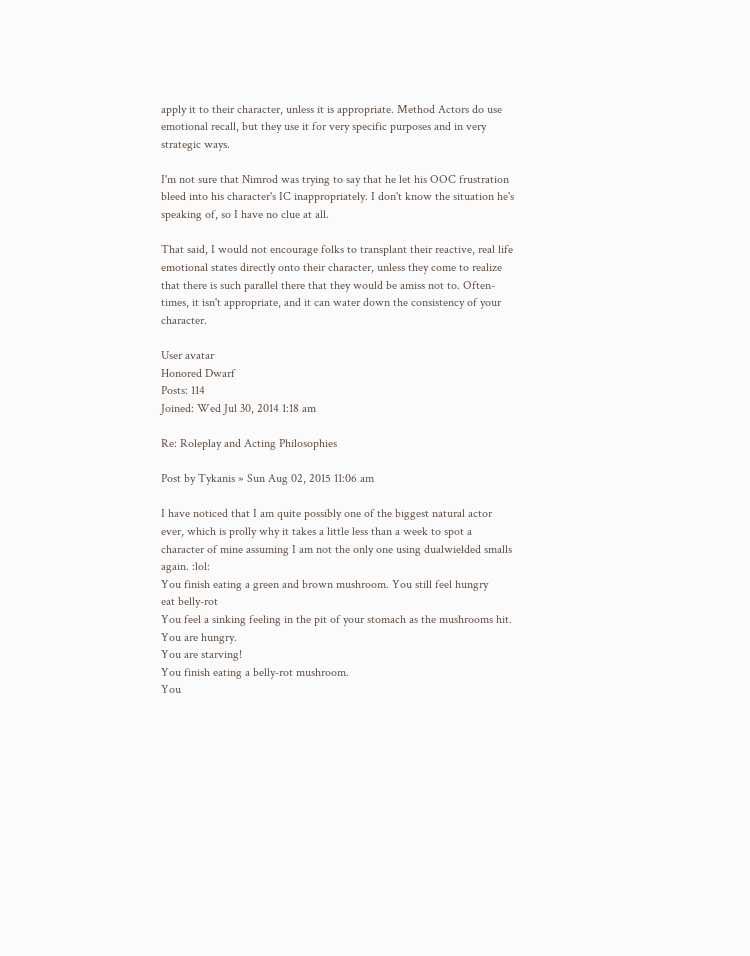apply it to their character, unless it is appropriate. Method Actors do use emotional recall, but they use it for very specific purposes and in very strategic ways.

I'm not sure that Nimrod was trying to say that he let his OOC frustration bleed into his character's IC inappropriately. I don't know the situation he's speaking of, so I have no clue at all.

That said, I would not encourage folks to transplant their reactive, real life emotional states directly onto their character, unless they come to realize that there is such parallel there that they would be amiss not to. Often-times, it isn't appropriate, and it can water down the consistency of your character.

User avatar
Honored Dwarf
Posts: 114
Joined: Wed Jul 30, 2014 1:18 am

Re: Roleplay and Acting Philosophies

Post by Tykanis » Sun Aug 02, 2015 11:06 am

I have noticed that I am quite possibly one of the biggest natural actor ever, which is prolly why it takes a little less than a week to spot a character of mine assuming I am not the only one using dualwielded smalls again. :lol:
You finish eating a green and brown mushroom. You still feel hungry
eat belly-rot
You feel a sinking feeling in the pit of your stomach as the mushrooms hit.
You are hungry.
You are starving!
You finish eating a belly-rot mushroom.
You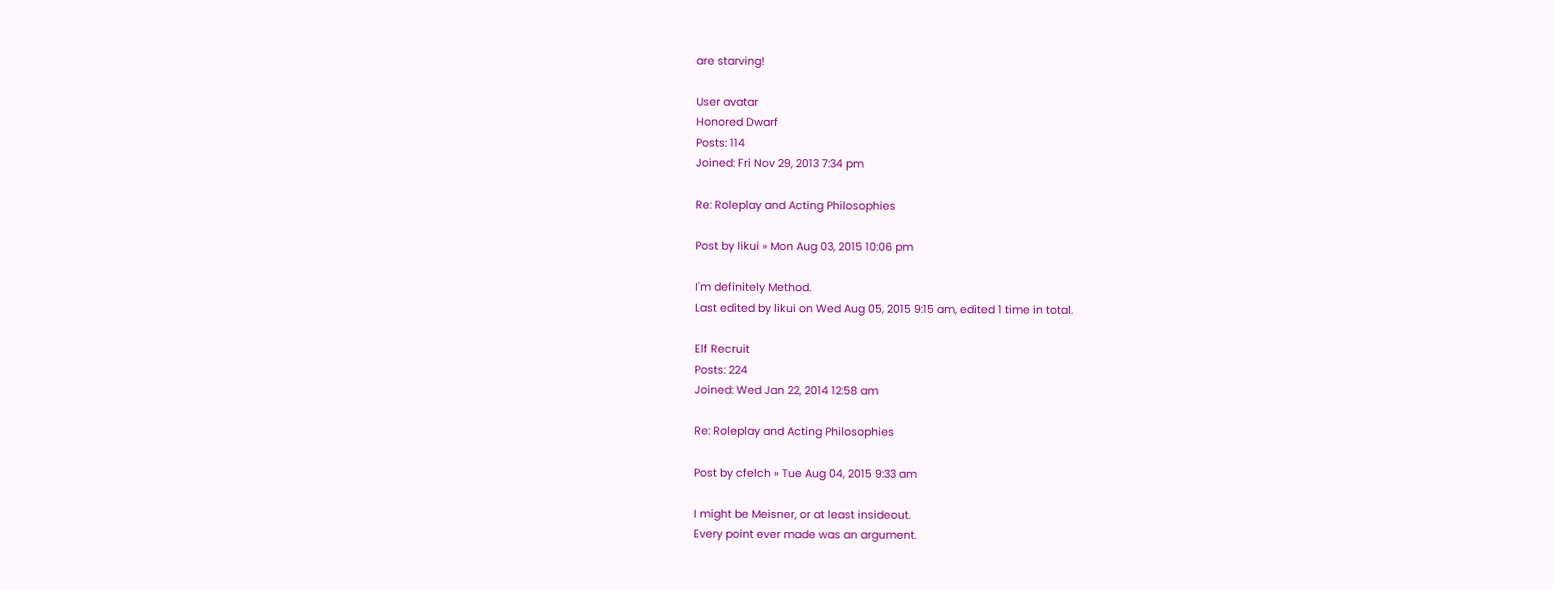are starving!

User avatar
Honored Dwarf
Posts: 114
Joined: Fri Nov 29, 2013 7:34 pm

Re: Roleplay and Acting Philosophies

Post by likui » Mon Aug 03, 2015 10:06 pm

I'm definitely Method.
Last edited by likui on Wed Aug 05, 2015 9:15 am, edited 1 time in total.

Elf Recruit
Posts: 224
Joined: Wed Jan 22, 2014 12:58 am

Re: Roleplay and Acting Philosophies

Post by cfelch » Tue Aug 04, 2015 9:33 am

I might be Meisner, or at least insideout.
Every point ever made was an argument.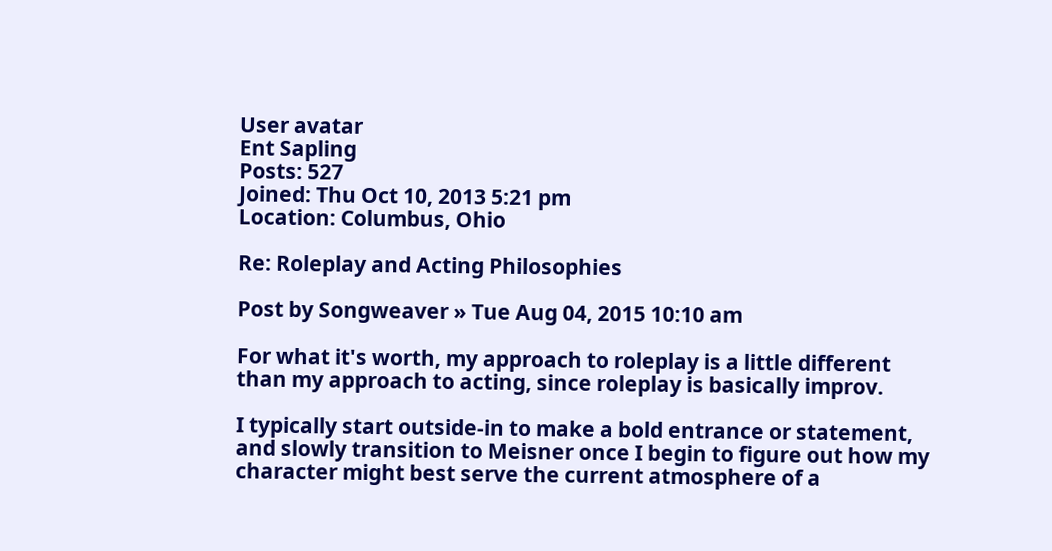User avatar
Ent Sapling
Posts: 527
Joined: Thu Oct 10, 2013 5:21 pm
Location: Columbus, Ohio

Re: Roleplay and Acting Philosophies

Post by Songweaver » Tue Aug 04, 2015 10:10 am

For what it's worth, my approach to roleplay is a little different than my approach to acting, since roleplay is basically improv.

I typically start outside-in to make a bold entrance or statement, and slowly transition to Meisner once I begin to figure out how my character might best serve the current atmosphere of a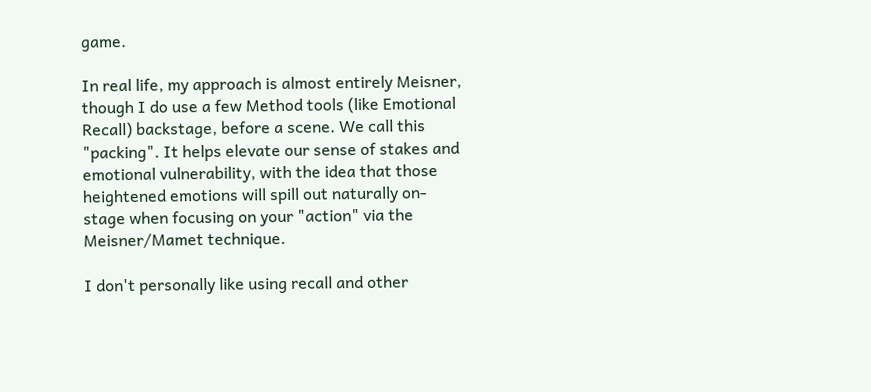game.

In real life, my approach is almost entirely Meisner, though I do use a few Method tools (like Emotional Recall) backstage, before a scene. We call this "packing". It helps elevate our sense of stakes and emotional vulnerability, with the idea that those heightened emotions will spill out naturally on-stage when focusing on your "action" via the Meisner/Mamet technique.

I don't personally like using recall and other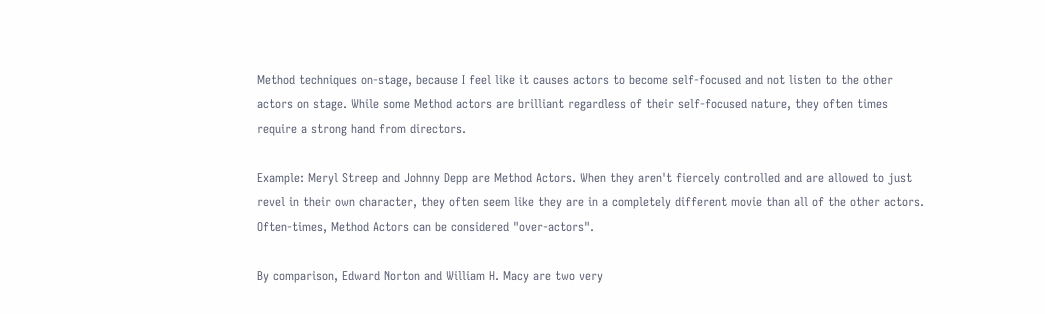Method techniques on-stage, because I feel like it causes actors to become self-focused and not listen to the other actors on stage. While some Method actors are brilliant regardless of their self-focused nature, they often times require a strong hand from directors.

Example: Meryl Streep and Johnny Depp are Method Actors. When they aren't fiercely controlled and are allowed to just revel in their own character, they often seem like they are in a completely different movie than all of the other actors. Often-times, Method Actors can be considered "over-actors".

By comparison, Edward Norton and William H. Macy are two very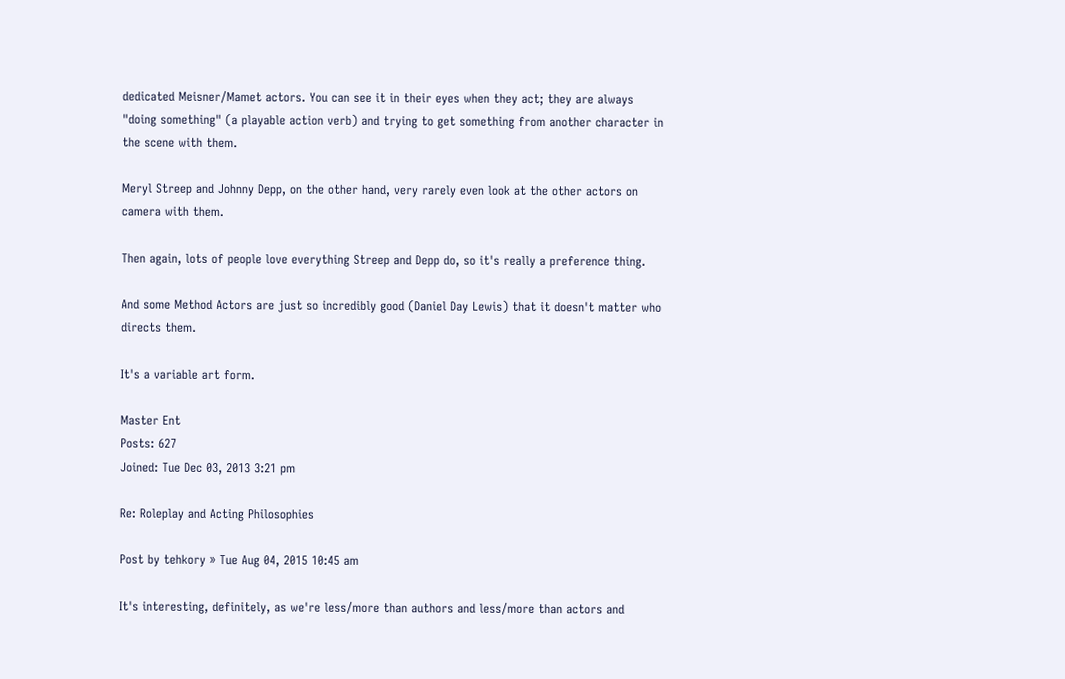dedicated Meisner/Mamet actors. You can see it in their eyes when they act; they are always "doing something" (a playable action verb) and trying to get something from another character in the scene with them.

Meryl Streep and Johnny Depp, on the other hand, very rarely even look at the other actors on camera with them.

Then again, lots of people love everything Streep and Depp do, so it's really a preference thing.

And some Method Actors are just so incredibly good (Daniel Day Lewis) that it doesn't matter who directs them.

It's a variable art form.

Master Ent
Posts: 627
Joined: Tue Dec 03, 2013 3:21 pm

Re: Roleplay and Acting Philosophies

Post by tehkory » Tue Aug 04, 2015 10:45 am

It's interesting, definitely, as we're less/more than authors and less/more than actors and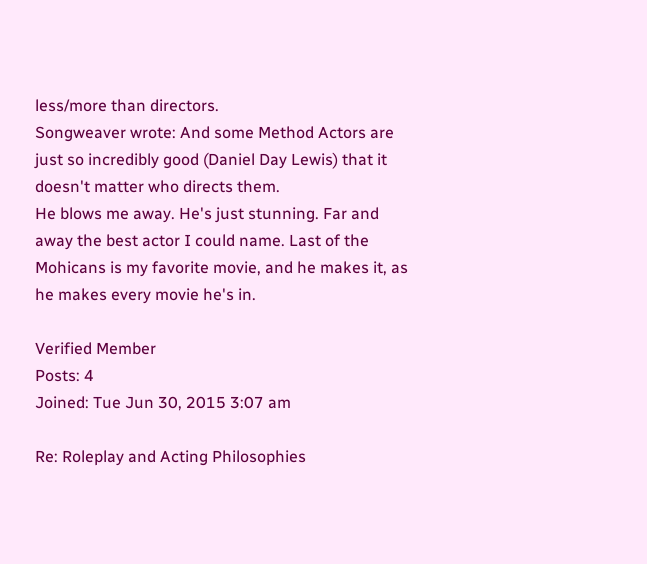less/more than directors.
Songweaver wrote: And some Method Actors are just so incredibly good (Daniel Day Lewis) that it doesn't matter who directs them.
He blows me away. He's just stunning. Far and away the best actor I could name. Last of the Mohicans is my favorite movie, and he makes it, as he makes every movie he's in.

Verified Member
Posts: 4
Joined: Tue Jun 30, 2015 3:07 am

Re: Roleplay and Acting Philosophies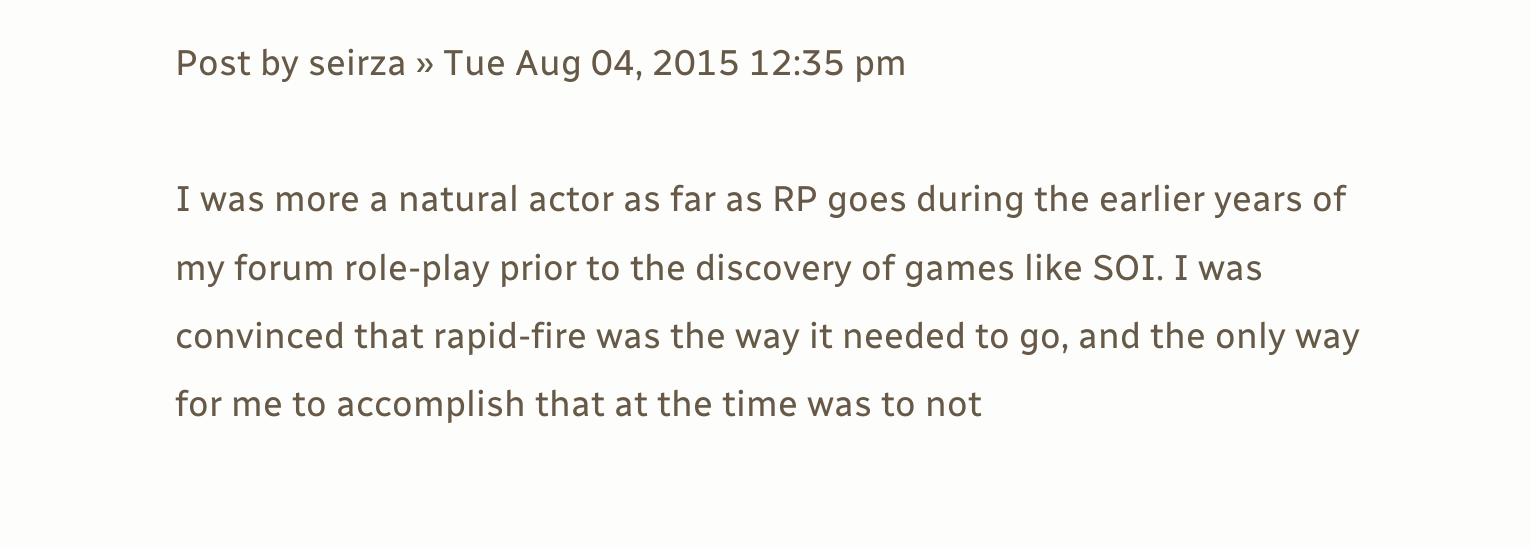Post by seirza » Tue Aug 04, 2015 12:35 pm

I was more a natural actor as far as RP goes during the earlier years of my forum role-play prior to the discovery of games like SOI. I was convinced that rapid-fire was the way it needed to go, and the only way for me to accomplish that at the time was to not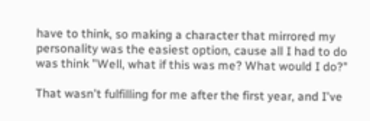have to think, so making a character that mirrored my personality was the easiest option, cause all I had to do was think "Well, what if this was me? What would I do?"

That wasn't fulfilling for me after the first year, and I've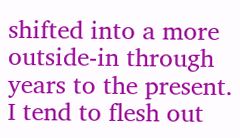shifted into a more outside-in through years to the present. I tend to flesh out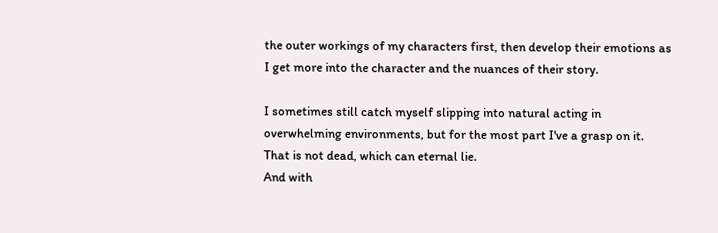the outer workings of my characters first, then develop their emotions as I get more into the character and the nuances of their story.

I sometimes still catch myself slipping into natural acting in overwhelming environments, but for the most part I've a grasp on it.
That is not dead, which can eternal lie.
And with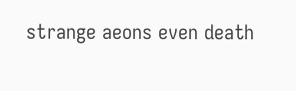strange aeons even death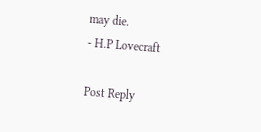may die.
- H.P Lovecraft

Post Reply